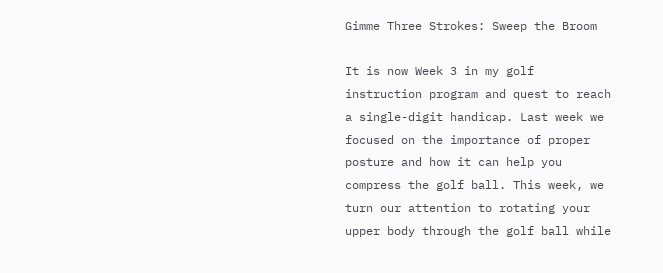Gimme Three Strokes: Sweep the Broom

It is now Week 3 in my golf instruction program and quest to reach a single-digit handicap. Last week we focused on the importance of proper posture and how it can help you compress the golf ball. This week, we turn our attention to rotating your upper body through the golf ball while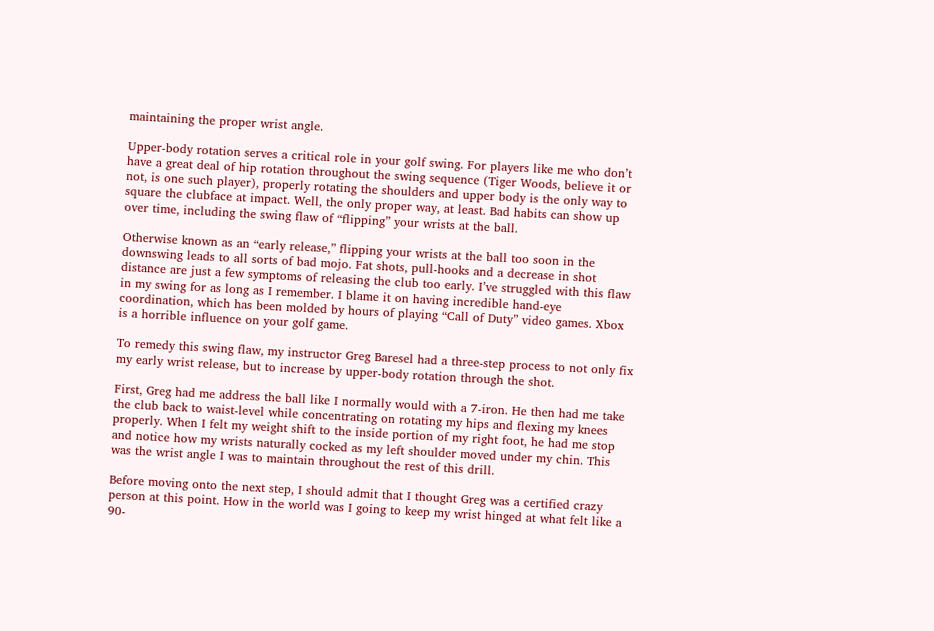maintaining the proper wrist angle.

Upper-body rotation serves a critical role in your golf swing. For players like me who don’t have a great deal of hip rotation throughout the swing sequence (Tiger Woods, believe it or not, is one such player), properly rotating the shoulders and upper body is the only way to square the clubface at impact. Well, the only proper way, at least. Bad habits can show up over time, including the swing flaw of “flipping” your wrists at the ball.

Otherwise known as an “early release,” flipping your wrists at the ball too soon in the downswing leads to all sorts of bad mojo. Fat shots, pull-hooks and a decrease in shot distance are just a few symptoms of releasing the club too early. I’ve struggled with this flaw in my swing for as long as I remember. I blame it on having incredible hand-eye coordination, which has been molded by hours of playing “Call of Duty” video games. Xbox is a horrible influence on your golf game.

To remedy this swing flaw, my instructor Greg Baresel had a three-step process to not only fix my early wrist release, but to increase by upper-body rotation through the shot.

First, Greg had me address the ball like I normally would with a 7-iron. He then had me take the club back to waist-level while concentrating on rotating my hips and flexing my knees properly. When I felt my weight shift to the inside portion of my right foot, he had me stop and notice how my wrists naturally cocked as my left shoulder moved under my chin. This was the wrist angle I was to maintain throughout the rest of this drill.

Before moving onto the next step, I should admit that I thought Greg was a certified crazy person at this point. How in the world was I going to keep my wrist hinged at what felt like a 90-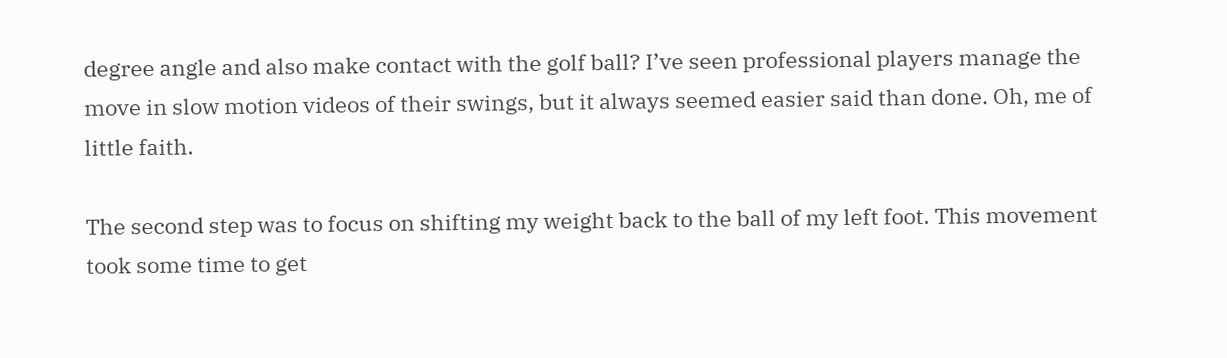degree angle and also make contact with the golf ball? I’ve seen professional players manage the move in slow motion videos of their swings, but it always seemed easier said than done. Oh, me of little faith.

The second step was to focus on shifting my weight back to the ball of my left foot. This movement took some time to get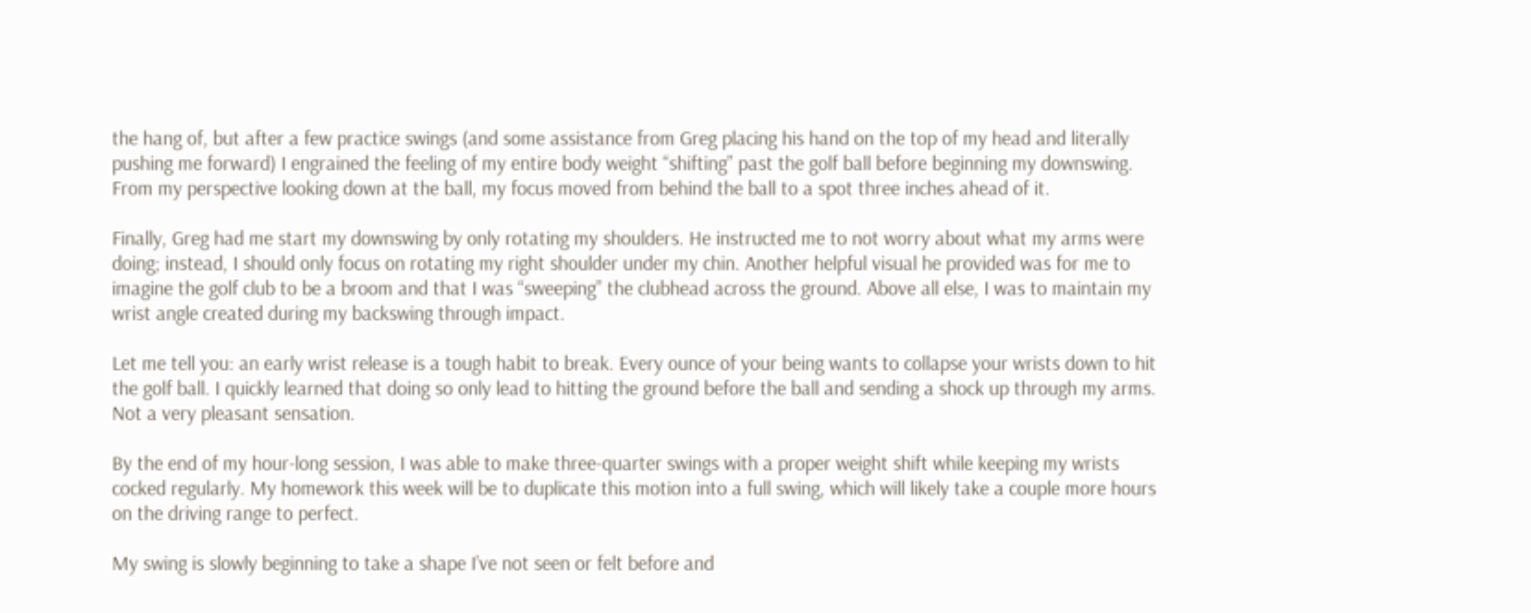the hang of, but after a few practice swings (and some assistance from Greg placing his hand on the top of my head and literally pushing me forward) I engrained the feeling of my entire body weight “shifting” past the golf ball before beginning my downswing. From my perspective looking down at the ball, my focus moved from behind the ball to a spot three inches ahead of it.

Finally, Greg had me start my downswing by only rotating my shoulders. He instructed me to not worry about what my arms were doing; instead, I should only focus on rotating my right shoulder under my chin. Another helpful visual he provided was for me to imagine the golf club to be a broom and that I was “sweeping” the clubhead across the ground. Above all else, I was to maintain my wrist angle created during my backswing through impact.

Let me tell you: an early wrist release is a tough habit to break. Every ounce of your being wants to collapse your wrists down to hit the golf ball. I quickly learned that doing so only lead to hitting the ground before the ball and sending a shock up through my arms. Not a very pleasant sensation.

By the end of my hour-long session, I was able to make three-quarter swings with a proper weight shift while keeping my wrists cocked regularly. My homework this week will be to duplicate this motion into a full swing, which will likely take a couple more hours on the driving range to perfect.

My swing is slowly beginning to take a shape I’ve not seen or felt before and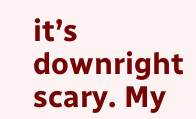it’s downright scary. My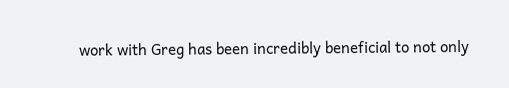work with Greg has been incredibly beneficial to not only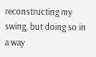reconstructing my swing, but doing so in a way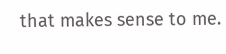that makes sense to me.